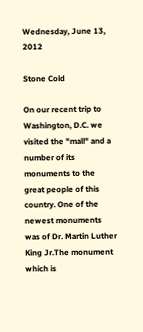Wednesday, June 13, 2012

Stone Cold

On our recent trip to Washington, D.C. we visited the "mall" and a number of its monuments to the great people of this country. One of the newest monuments was of Dr. Martin Luther King Jr.The monument which is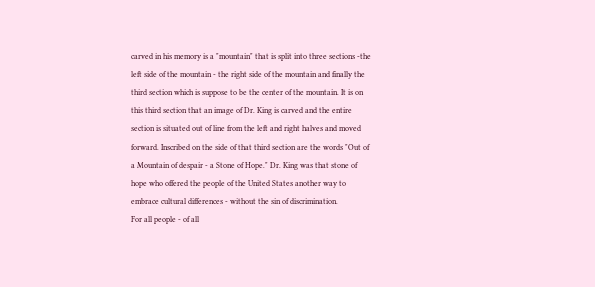carved in his memory is a "mountain" that is split into three sections -the left side of the mountain - the right side of the mountain and finally the third section which is suppose to be the center of the mountain. It is on this third section that an image of Dr. King is carved and the entire section is situated out of line from the left and right halves and moved forward. Inscribed on the side of that third section are the words "Out of a Mountain of despair - a Stone of Hope." Dr. King was that stone of hope who offered the people of the United States another way to embrace cultural differences - without the sin of discrimination.
For all people - of all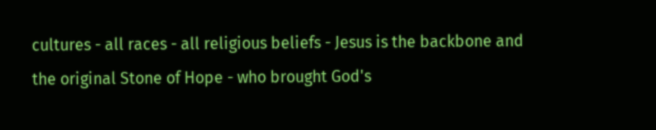cultures - all races - all religious beliefs - Jesus is the backbone and the original Stone of Hope - who brought God's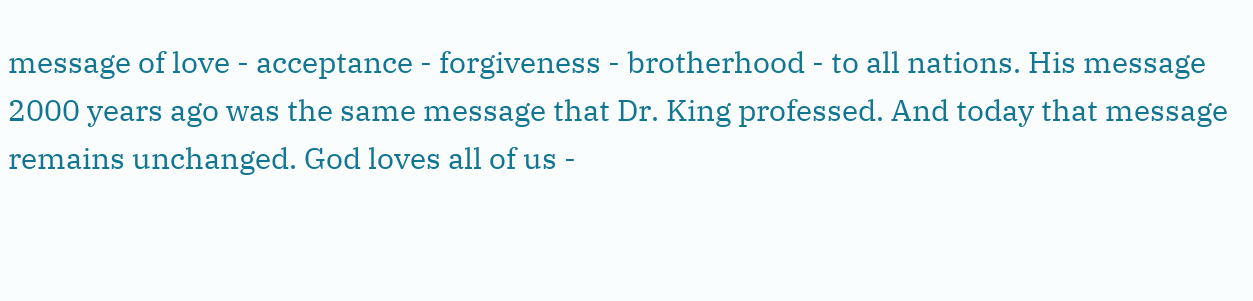message of love - acceptance - forgiveness - brotherhood - to all nations. His message 2000 years ago was the same message that Dr. King professed. And today that message remains unchanged. God loves all of us -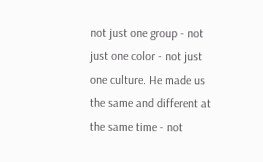not just one group - not just one color - not just one culture. He made us the same and different at the same time - not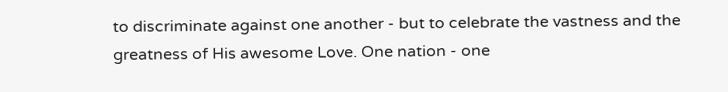to discriminate against one another - but to celebrate the vastness and the greatness of His awesome Love. One nation - one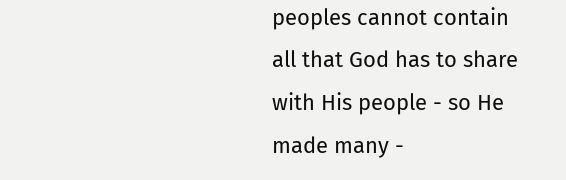peoples cannot contain all that God has to share with His people - so He made many -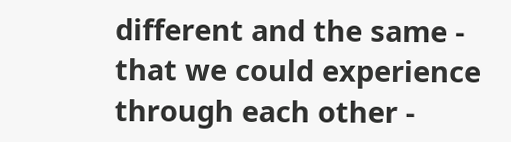different and the same - that we could experience through each other -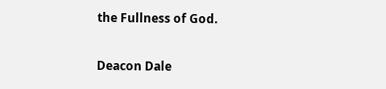the Fullness of God.

Deacon Dale